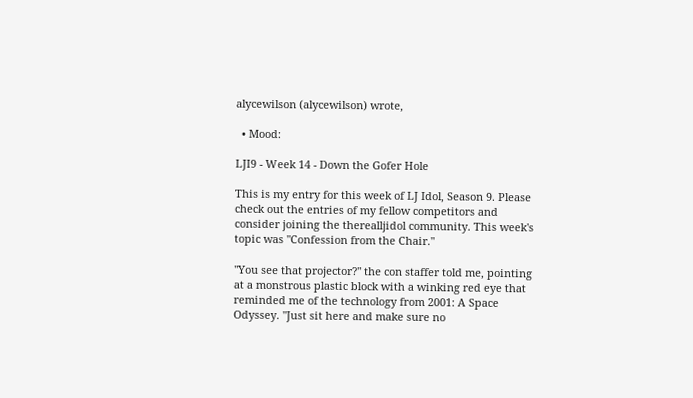alycewilson (alycewilson) wrote,

  • Mood:

LJI9 - Week 14 - Down the Gofer Hole

This is my entry for this week of LJ Idol, Season 9. Please check out the entries of my fellow competitors and consider joining the therealljidol community. This week's topic was "Confession from the Chair."

"You see that projector?" the con staffer told me, pointing at a monstrous plastic block with a winking red eye that reminded me of the technology from 2001: A Space Odyssey. "Just sit here and make sure no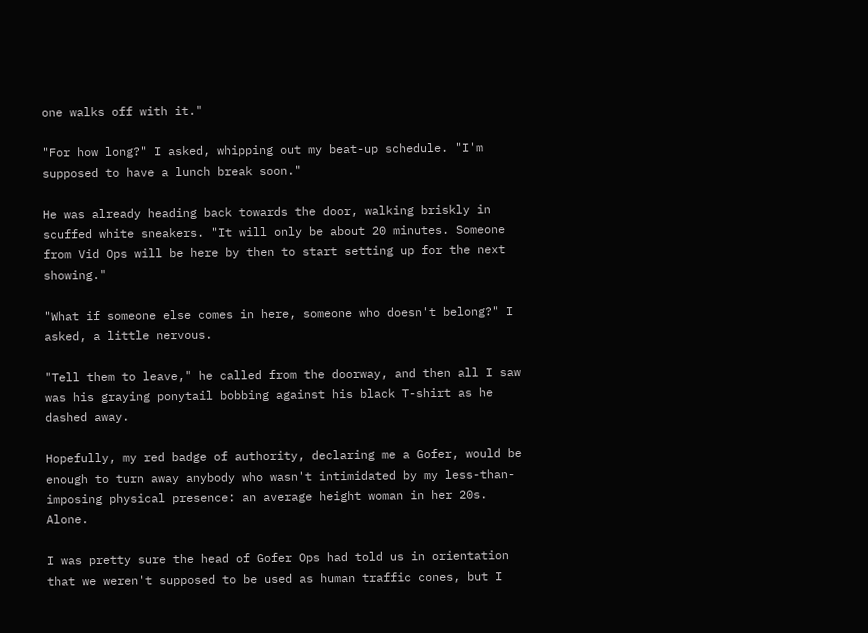one walks off with it."

"For how long?" I asked, whipping out my beat-up schedule. "I'm supposed to have a lunch break soon."

He was already heading back towards the door, walking briskly in scuffed white sneakers. "It will only be about 20 minutes. Someone from Vid Ops will be here by then to start setting up for the next showing."

"What if someone else comes in here, someone who doesn't belong?" I asked, a little nervous.

"Tell them to leave," he called from the doorway, and then all I saw was his graying ponytail bobbing against his black T-shirt as he dashed away.

Hopefully, my red badge of authority, declaring me a Gofer, would be enough to turn away anybody who wasn't intimidated by my less-than-imposing physical presence: an average height woman in her 20s. Alone.

I was pretty sure the head of Gofer Ops had told us in orientation that we weren't supposed to be used as human traffic cones, but I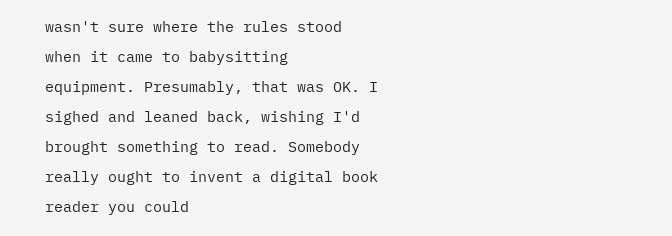wasn't sure where the rules stood when it came to babysitting equipment. Presumably, that was OK. I sighed and leaned back, wishing I'd brought something to read. Somebody really ought to invent a digital book reader you could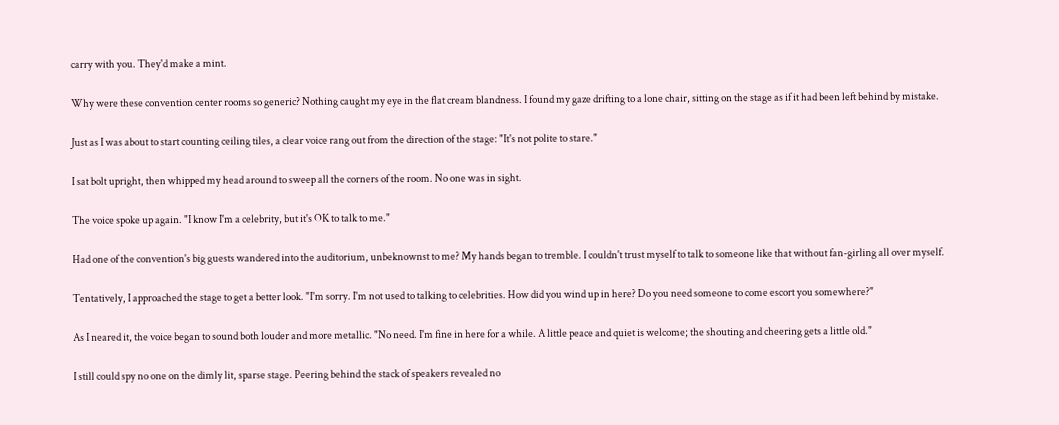carry with you. They'd make a mint.

Why were these convention center rooms so generic? Nothing caught my eye in the flat cream blandness. I found my gaze drifting to a lone chair, sitting on the stage as if it had been left behind by mistake.

Just as I was about to start counting ceiling tiles, a clear voice rang out from the direction of the stage: "It's not polite to stare."

I sat bolt upright, then whipped my head around to sweep all the corners of the room. No one was in sight.

The voice spoke up again. "I know I'm a celebrity, but it's OK to talk to me."

Had one of the convention's big guests wandered into the auditorium, unbeknownst to me? My hands began to tremble. I couldn't trust myself to talk to someone like that without fan-girling all over myself.

Tentatively, I approached the stage to get a better look. "I'm sorry. I'm not used to talking to celebrities. How did you wind up in here? Do you need someone to come escort you somewhere?"

As I neared it, the voice began to sound both louder and more metallic. "No need. I'm fine in here for a while. A little peace and quiet is welcome; the shouting and cheering gets a little old."

I still could spy no one on the dimly lit, sparse stage. Peering behind the stack of speakers revealed no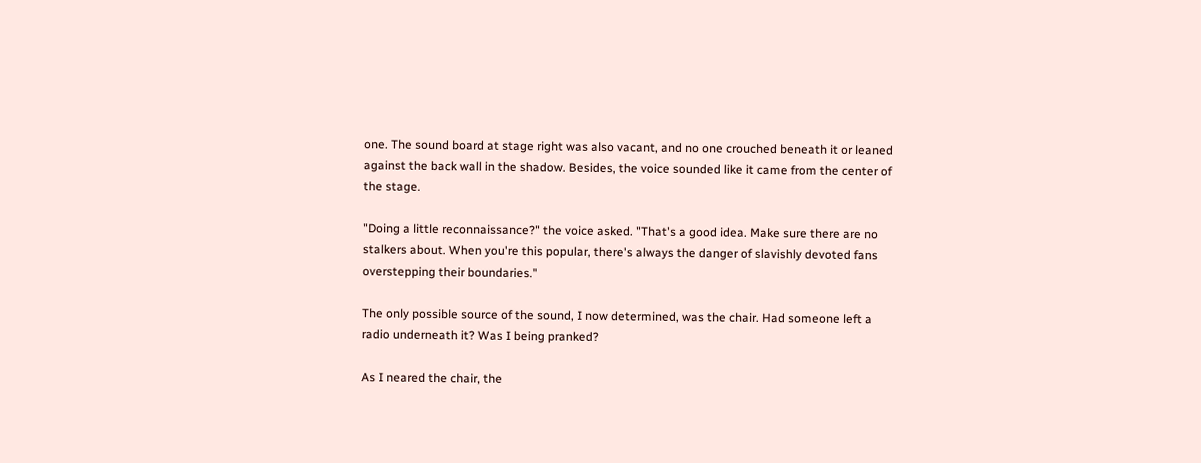one. The sound board at stage right was also vacant, and no one crouched beneath it or leaned against the back wall in the shadow. Besides, the voice sounded like it came from the center of the stage.

"Doing a little reconnaissance?" the voice asked. "That's a good idea. Make sure there are no stalkers about. When you're this popular, there's always the danger of slavishly devoted fans overstepping their boundaries."

The only possible source of the sound, I now determined, was the chair. Had someone left a radio underneath it? Was I being pranked?

As I neared the chair, the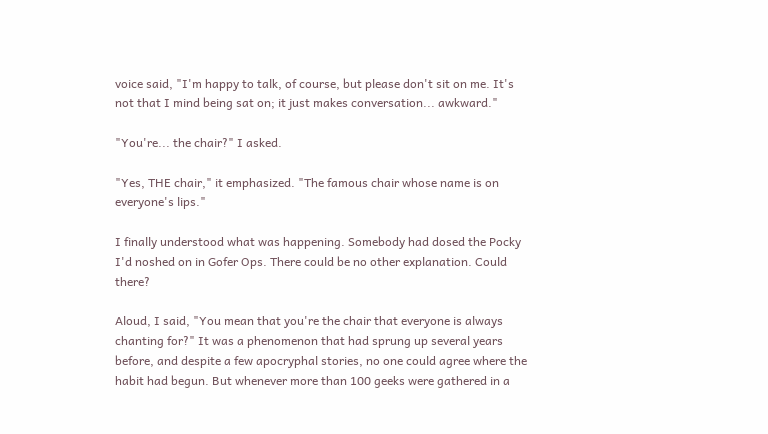voice said, "I'm happy to talk, of course, but please don't sit on me. It's not that I mind being sat on; it just makes conversation... awkward."

"You're... the chair?" I asked.

"Yes, THE chair," it emphasized. "The famous chair whose name is on everyone's lips."

I finally understood what was happening. Somebody had dosed the Pocky I'd noshed on in Gofer Ops. There could be no other explanation. Could there?

Aloud, I said, "You mean that you're the chair that everyone is always chanting for?" It was a phenomenon that had sprung up several years before, and despite a few apocryphal stories, no one could agree where the habit had begun. But whenever more than 100 geeks were gathered in a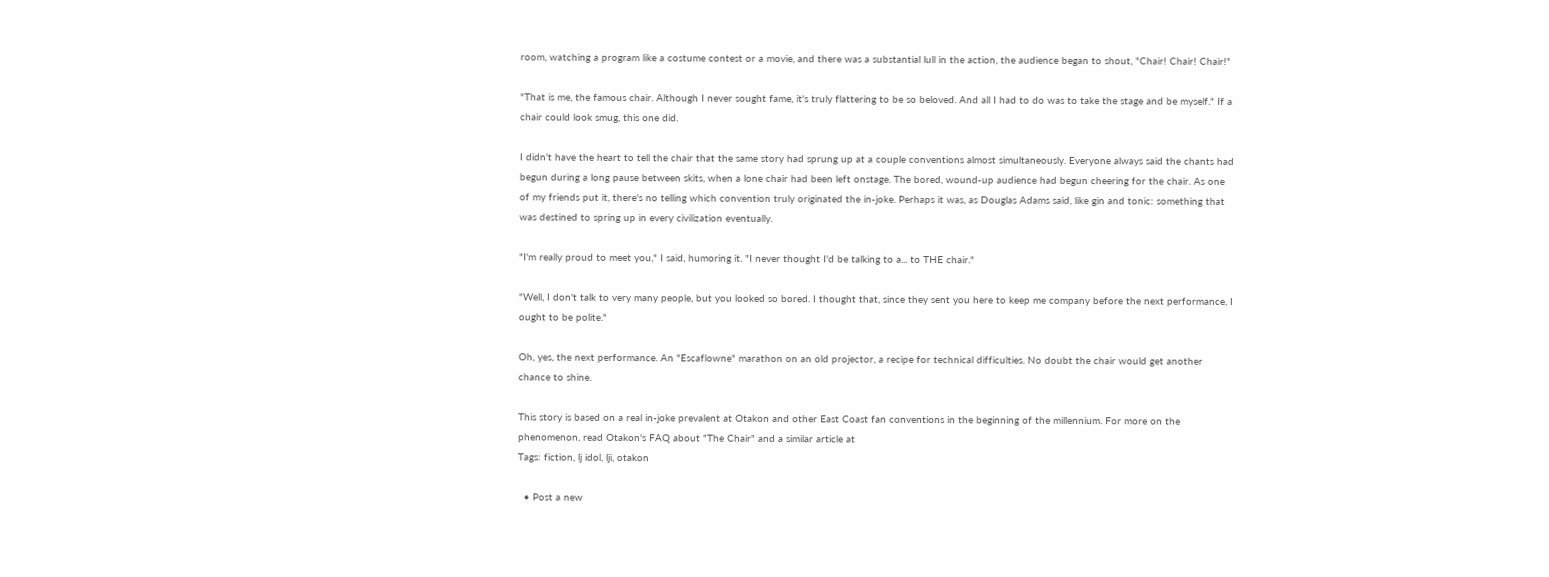room, watching a program like a costume contest or a movie, and there was a substantial lull in the action, the audience began to shout, "Chair! Chair! Chair!"

"That is me, the famous chair. Although I never sought fame, it's truly flattering to be so beloved. And all I had to do was to take the stage and be myself." If a chair could look smug, this one did.

I didn't have the heart to tell the chair that the same story had sprung up at a couple conventions almost simultaneously. Everyone always said the chants had begun during a long pause between skits, when a lone chair had been left onstage. The bored, wound-up audience had begun cheering for the chair. As one of my friends put it, there's no telling which convention truly originated the in-joke. Perhaps it was, as Douglas Adams said, like gin and tonic: something that was destined to spring up in every civilization eventually.

"I'm really proud to meet you," I said, humoring it. "I never thought I'd be talking to a... to THE chair."

"Well, I don't talk to very many people, but you looked so bored. I thought that, since they sent you here to keep me company before the next performance, I ought to be polite."

Oh, yes, the next performance. An "Escaflowne" marathon on an old projector, a recipe for technical difficulties. No doubt the chair would get another chance to shine.

This story is based on a real in-joke prevalent at Otakon and other East Coast fan conventions in the beginning of the millennium. For more on the phenomenon, read Otakon's FAQ about "The Chair" and a similar article at
Tags: fiction, lj idol, lji, otakon

  • Post a new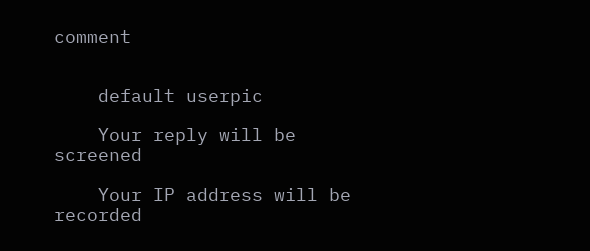comment


    default userpic

    Your reply will be screened

    Your IP address will be recorded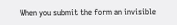When you submit the form an invisible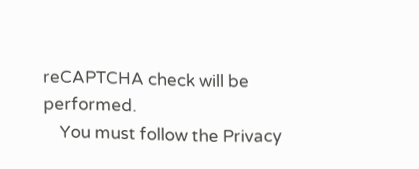reCAPTCHA check will be performed.
    You must follow the Privacy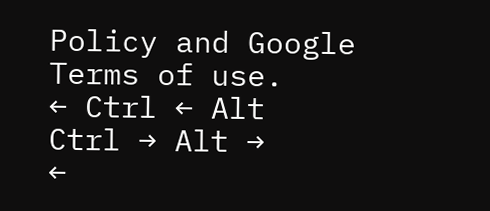Policy and Google Terms of use.
← Ctrl ← Alt
Ctrl → Alt →
←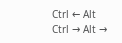Ctrl ← Alt
Ctrl → Alt →